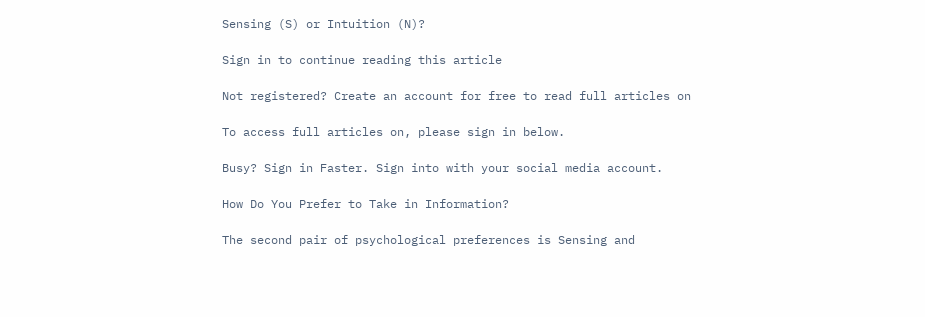Sensing (S) or Intuition (N)?

Sign in to continue reading this article

Not registered? Create an account for free to read full articles on

To access full articles on, please sign in below.

Busy? Sign in Faster. Sign into with your social media account.

How Do You Prefer to Take in Information?

The second pair of psychological preferences is Sensing and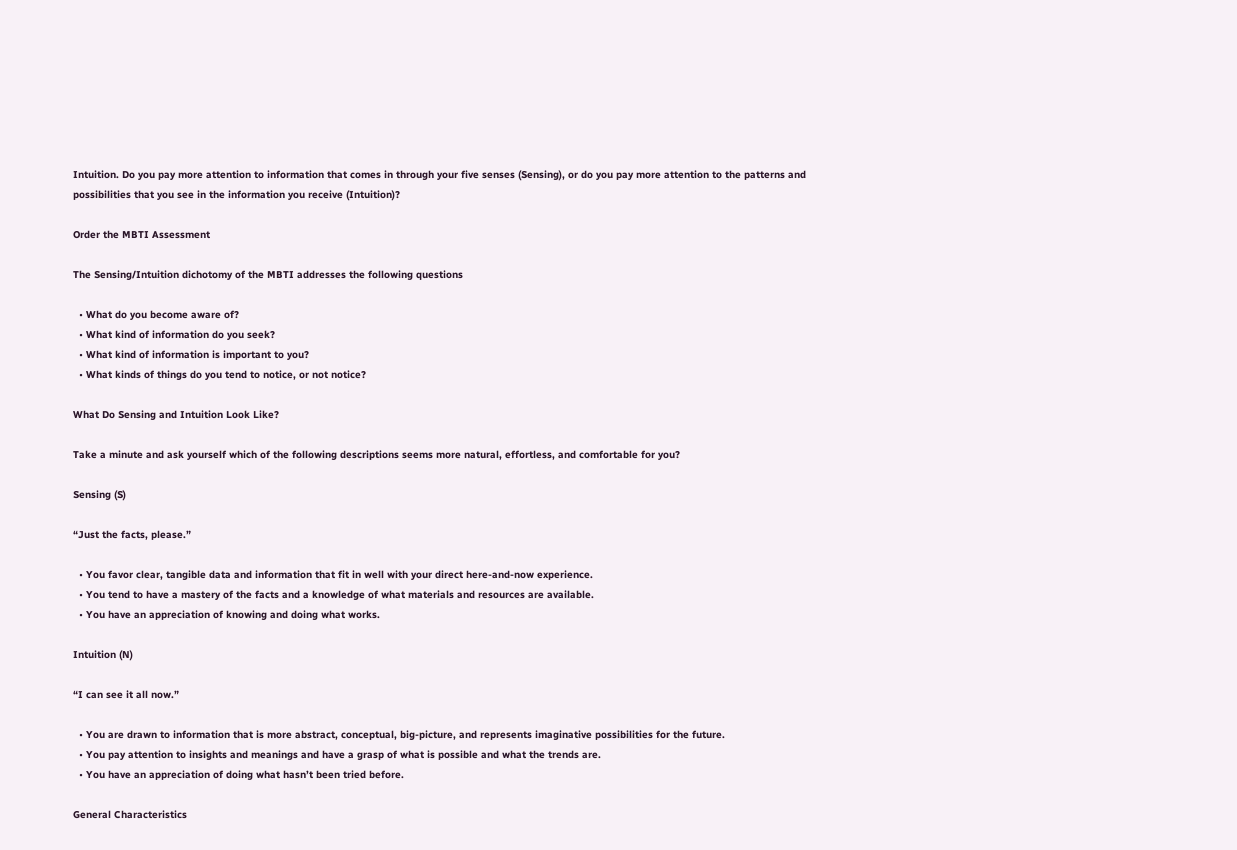Intuition. Do you pay more attention to information that comes in through your five senses (Sensing), or do you pay more attention to the patterns and possibilities that you see in the information you receive (Intuition)?

Order the MBTI Assessment

The Sensing/Intuition dichotomy of the MBTI addresses the following questions

  • What do you become aware of?
  • What kind of information do you seek?
  • What kind of information is important to you?
  • What kinds of things do you tend to notice, or not notice?

What Do Sensing and Intuition Look Like?

Take a minute and ask yourself which of the following descriptions seems more natural, effortless, and comfortable for you?

Sensing (S)

“Just the facts, please.”

  • You favor clear, tangible data and information that fit in well with your direct here-and-now experience.
  • You tend to have a mastery of the facts and a knowledge of what materials and resources are available.
  • You have an appreciation of knowing and doing what works.

Intuition (N)

“I can see it all now.”

  • You are drawn to information that is more abstract, conceptual, big-picture, and represents imaginative possibilities for the future.
  • You pay attention to insights and meanings and have a grasp of what is possible and what the trends are.
  • You have an appreciation of doing what hasn’t been tried before.

General Characteristics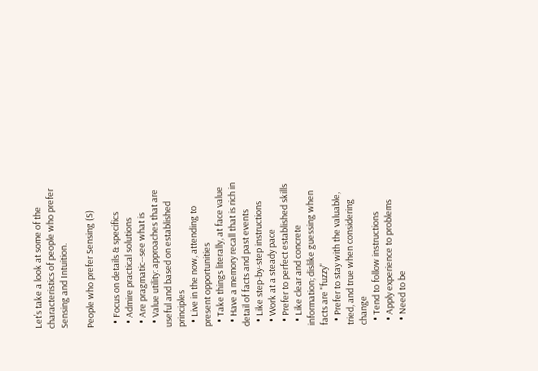Let’s take a look at some of the characteristics of people who prefer Sensing and Intuition.

People who prefer Sensing (S)

  • Focus on details & specifics
  • Admire practical solutions
  • Are pragmatic--see what is
  • Value utility: approaches that are useful and based on established principles
  • Live in the now, attending to present opportunities
  • Take things literally, at face value
  • Have a memory recall that is rich in detail of facts and past events
  • Like step-by-step instructions
  • Work at a steady pace
  • Prefer to perfect established skills
  • Like clear and concrete information; dislike guessing when facts are "fuzzy"
  • Prefer to stay with the valuable, tried, and true when considering change
  • Tend to follow instructions
  • Apply experience to problems
  • Need to be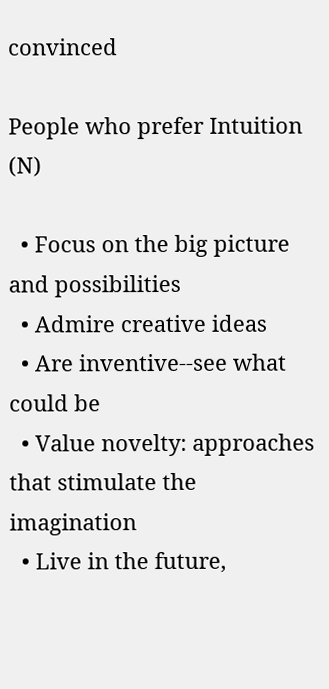convinced

People who prefer Intuition (N)

  • Focus on the big picture and possibilities
  • Admire creative ideas
  • Are inventive--see what could be
  • Value novelty: approaches that stimulate the imagination
  • Live in the future,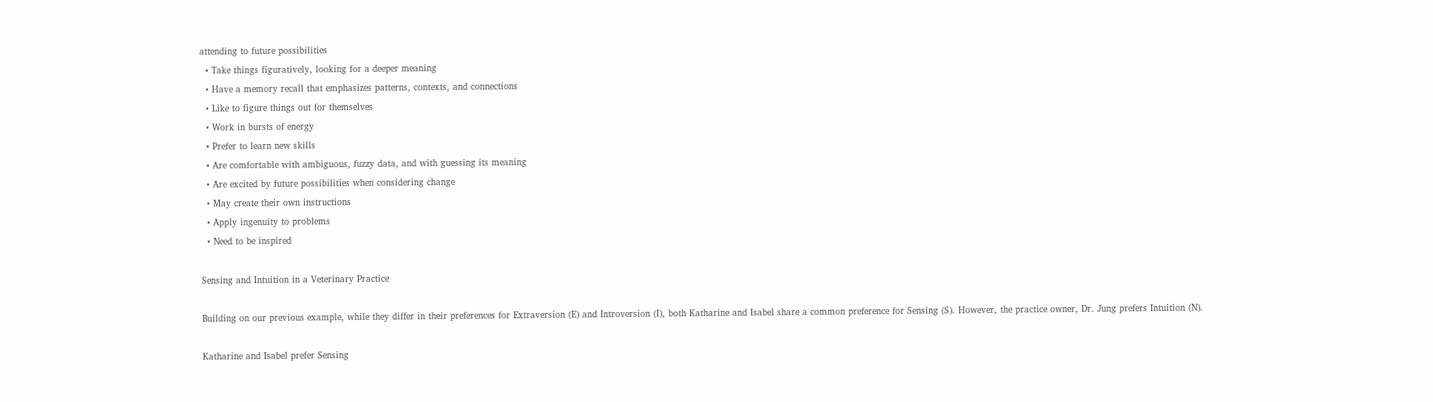attending to future possibilities
  • Take things figuratively, looking for a deeper meaning
  • Have a memory recall that emphasizes patterns, contexts, and connections
  • Like to figure things out for themselves
  • Work in bursts of energy
  • Prefer to learn new skills
  • Are comfortable with ambiguous, fuzzy data, and with guessing its meaning
  • Are excited by future possibilities when considering change
  • May create their own instructions
  • Apply ingenuity to problems
  • Need to be inspired

Sensing and Intuition in a Veterinary Practice

Building on our previous example, while they differ in their preferences for Extraversion (E) and Introversion (I), both Katharine and Isabel share a common preference for Sensing (S). However, the practice owner, Dr. Jung prefers Intuition (N).

Katharine and Isabel prefer Sensing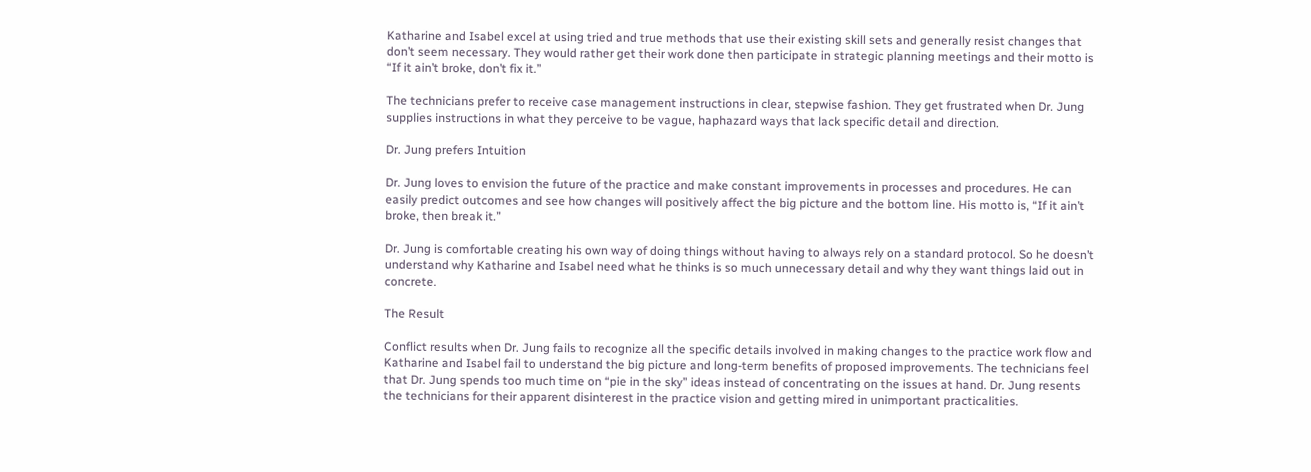Katharine and Isabel excel at using tried and true methods that use their existing skill sets and generally resist changes that don’t seem necessary. They would rather get their work done then participate in strategic planning meetings and their motto is “If it ain’t broke, don’t fix it.”

The technicians prefer to receive case management instructions in clear, stepwise fashion. They get frustrated when Dr. Jung supplies instructions in what they perceive to be vague, haphazard ways that lack specific detail and direction.

Dr. Jung prefers Intuition

Dr. Jung loves to envision the future of the practice and make constant improvements in processes and procedures. He can easily predict outcomes and see how changes will positively affect the big picture and the bottom line. His motto is, “If it ain’t broke, then break it.”

Dr. Jung is comfortable creating his own way of doing things without having to always rely on a standard protocol. So he doesn’t understand why Katharine and Isabel need what he thinks is so much unnecessary detail and why they want things laid out in concrete.

The Result

Conflict results when Dr. Jung fails to recognize all the specific details involved in making changes to the practice work flow and Katharine and Isabel fail to understand the big picture and long-term benefits of proposed improvements. The technicians feel that Dr. Jung spends too much time on “pie in the sky” ideas instead of concentrating on the issues at hand. Dr. Jung resents the technicians for their apparent disinterest in the practice vision and getting mired in unimportant practicalities.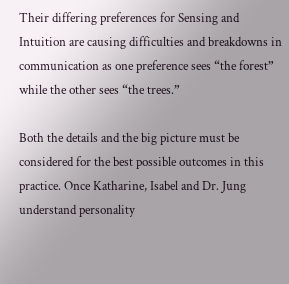Their differing preferences for Sensing and Intuition are causing difficulties and breakdowns in communication as one preference sees “the forest” while the other sees “the trees.”

Both the details and the big picture must be considered for the best possible outcomes in this practice. Once Katharine, Isabel and Dr. Jung understand personality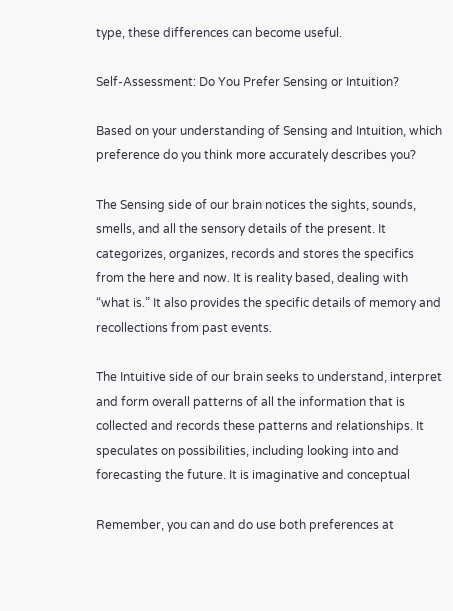type, these differences can become useful.

Self-Assessment: Do You Prefer Sensing or Intuition?

Based on your understanding of Sensing and Intuition, which preference do you think more accurately describes you?

The Sensing side of our brain notices the sights, sounds, smells, and all the sensory details of the present. It categorizes, organizes, records and stores the specifics from the here and now. It is reality based, dealing with “what is.” It also provides the specific details of memory and recollections from past events.

The Intuitive side of our brain seeks to understand, interpret and form overall patterns of all the information that is collected and records these patterns and relationships. It speculates on possibilities, including looking into and forecasting the future. It is imaginative and conceptual

Remember, you can and do use both preferences at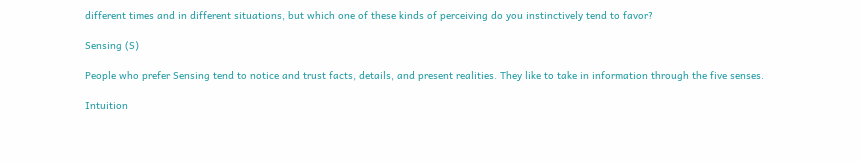different times and in different situations, but which one of these kinds of perceiving do you instinctively tend to favor?

Sensing (S)

People who prefer Sensing tend to notice and trust facts, details, and present realities. They like to take in information through the five senses.

Intuition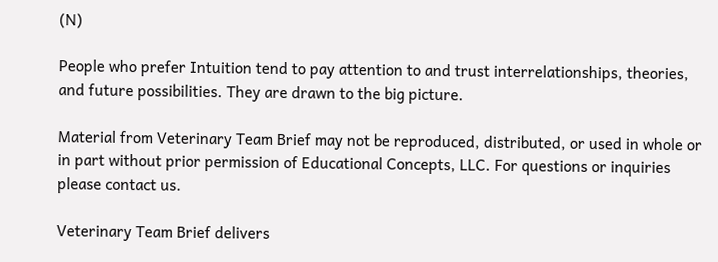(N)

People who prefer Intuition tend to pay attention to and trust interrelationships, theories, and future possibilities. They are drawn to the big picture.

Material from Veterinary Team Brief may not be reproduced, distributed, or used in whole or in part without prior permission of Educational Concepts, LLC. For questions or inquiries please contact us.

Veterinary Team Brief delivers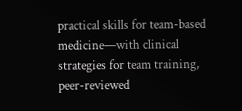practical skills for team-based medicine—with clinical strategies for team training, peer-reviewed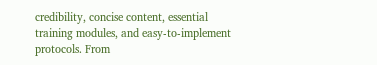credibility, concise content, essential training modules, and easy-to-implement protocols. From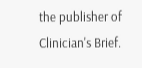the publisher of Clinician's Brief.